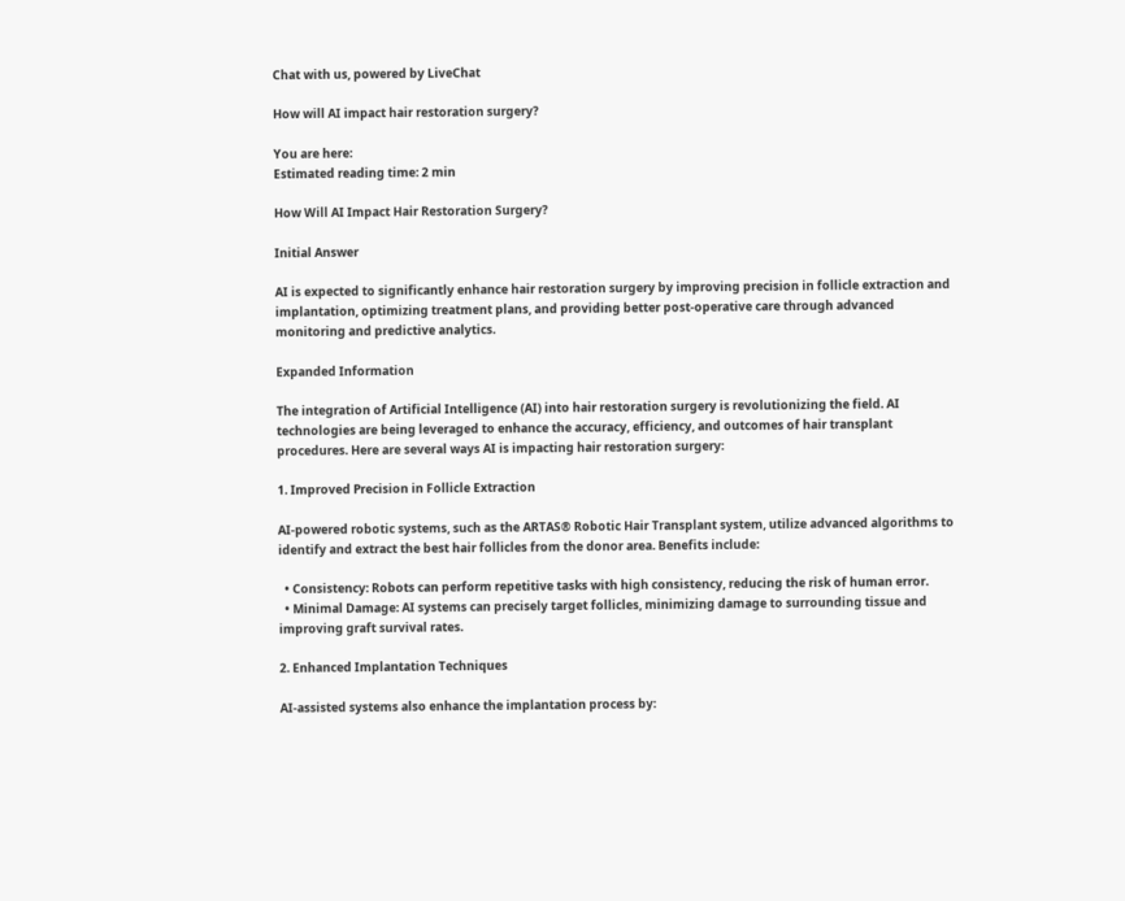Chat with us, powered by LiveChat

How will AI impact hair restoration surgery?

You are here:
Estimated reading time: 2 min

How Will AI Impact Hair Restoration Surgery?

Initial Answer

AI is expected to significantly enhance hair restoration surgery by improving precision in follicle extraction and implantation, optimizing treatment plans, and providing better post-operative care through advanced monitoring and predictive analytics.

Expanded Information

The integration of Artificial Intelligence (AI) into hair restoration surgery is revolutionizing the field. AI technologies are being leveraged to enhance the accuracy, efficiency, and outcomes of hair transplant procedures. Here are several ways AI is impacting hair restoration surgery:

1. Improved Precision in Follicle Extraction

AI-powered robotic systems, such as the ARTAS® Robotic Hair Transplant system, utilize advanced algorithms to identify and extract the best hair follicles from the donor area. Benefits include:

  • Consistency: Robots can perform repetitive tasks with high consistency, reducing the risk of human error.
  • Minimal Damage: AI systems can precisely target follicles, minimizing damage to surrounding tissue and improving graft survival rates.

2. Enhanced Implantation Techniques

AI-assisted systems also enhance the implantation process by: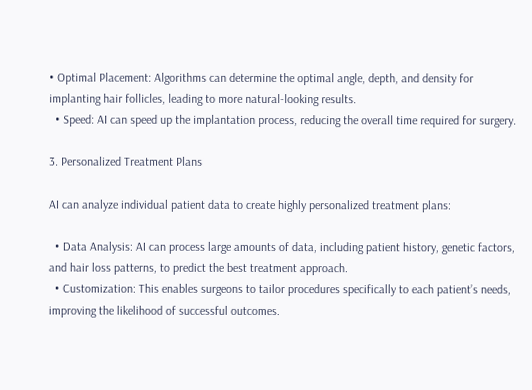• Optimal Placement: Algorithms can determine the optimal angle, depth, and density for implanting hair follicles, leading to more natural-looking results.
  • Speed: AI can speed up the implantation process, reducing the overall time required for surgery.

3. Personalized Treatment Plans

AI can analyze individual patient data to create highly personalized treatment plans:

  • Data Analysis: AI can process large amounts of data, including patient history, genetic factors, and hair loss patterns, to predict the best treatment approach.
  • Customization: This enables surgeons to tailor procedures specifically to each patient’s needs, improving the likelihood of successful outcomes.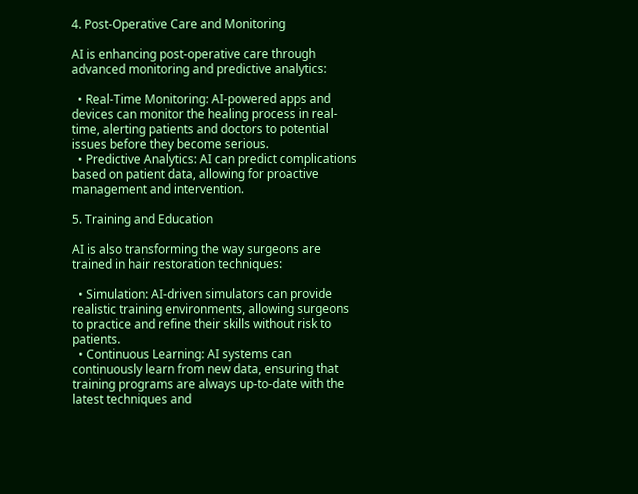4. Post-Operative Care and Monitoring

AI is enhancing post-operative care through advanced monitoring and predictive analytics:

  • Real-Time Monitoring: AI-powered apps and devices can monitor the healing process in real-time, alerting patients and doctors to potential issues before they become serious.
  • Predictive Analytics: AI can predict complications based on patient data, allowing for proactive management and intervention.

5. Training and Education

AI is also transforming the way surgeons are trained in hair restoration techniques:

  • Simulation: AI-driven simulators can provide realistic training environments, allowing surgeons to practice and refine their skills without risk to patients.
  • Continuous Learning: AI systems can continuously learn from new data, ensuring that training programs are always up-to-date with the latest techniques and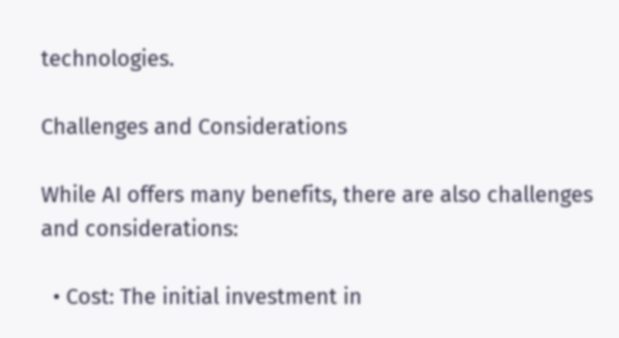technologies.

Challenges and Considerations

While AI offers many benefits, there are also challenges and considerations:

  • Cost: The initial investment in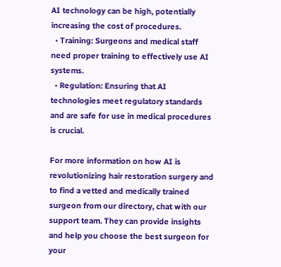AI technology can be high, potentially increasing the cost of procedures.
  • Training: Surgeons and medical staff need proper training to effectively use AI systems.
  • Regulation: Ensuring that AI technologies meet regulatory standards and are safe for use in medical procedures is crucial.

For more information on how AI is revolutionizing hair restoration surgery and to find a vetted and medically trained surgeon from our directory, chat with our support team. They can provide insights and help you choose the best surgeon for your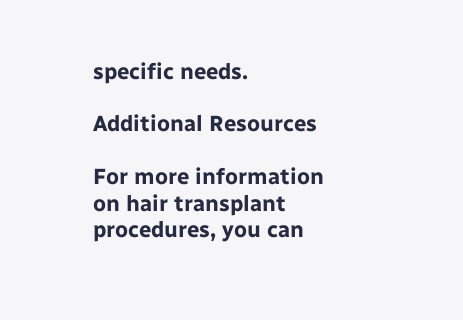specific needs.

Additional Resources

For more information on hair transplant procedures, you can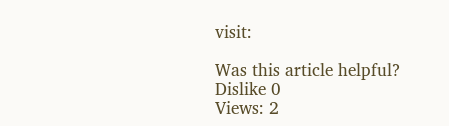visit:

Was this article helpful?
Dislike 0
Views: 2